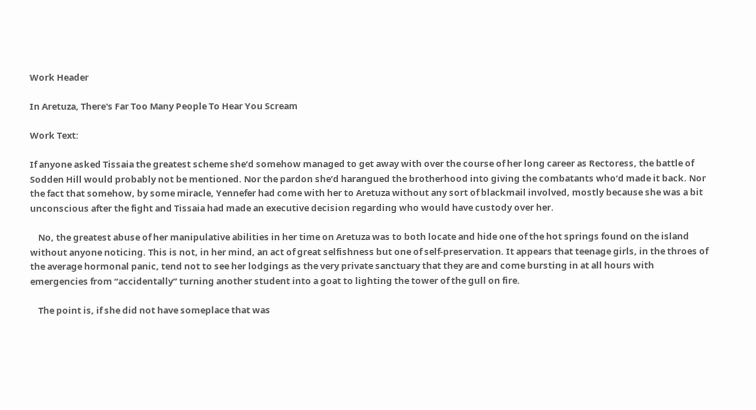Work Header

In Aretuza, There's Far Too Many People To Hear You Scream

Work Text:

If anyone asked Tissaia the greatest scheme she’d somehow managed to get away with over the course of her long career as Rectoress, the battle of Sodden Hill would probably not be mentioned. Nor the pardon she’d harangued the brotherhood into giving the combatants who’d made it back. Nor the fact that somehow, by some miracle, Yennefer had come with her to Aretuza without any sort of blackmail involved, mostly because she was a bit unconscious after the fight and Tissaia had made an executive decision regarding who would have custody over her.

    No, the greatest abuse of her manipulative abilities in her time on Aretuza was to both locate and hide one of the hot springs found on the island without anyone noticing. This is not, in her mind, an act of great selfishness but one of self-preservation. It appears that teenage girls, in the throes of the average hormonal panic, tend not to see her lodgings as the very private sanctuary that they are and come bursting in at all hours with emergencies from “accidentally” turning another student into a goat to lighting the tower of the gull on fire.

    The point is, if she did not have someplace that was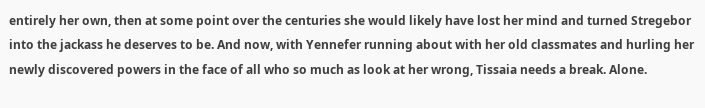entirely her own, then at some point over the centuries she would likely have lost her mind and turned Stregebor into the jackass he deserves to be. And now, with Yennefer running about with her old classmates and hurling her newly discovered powers in the face of all who so much as look at her wrong, Tissaia needs a break. Alone.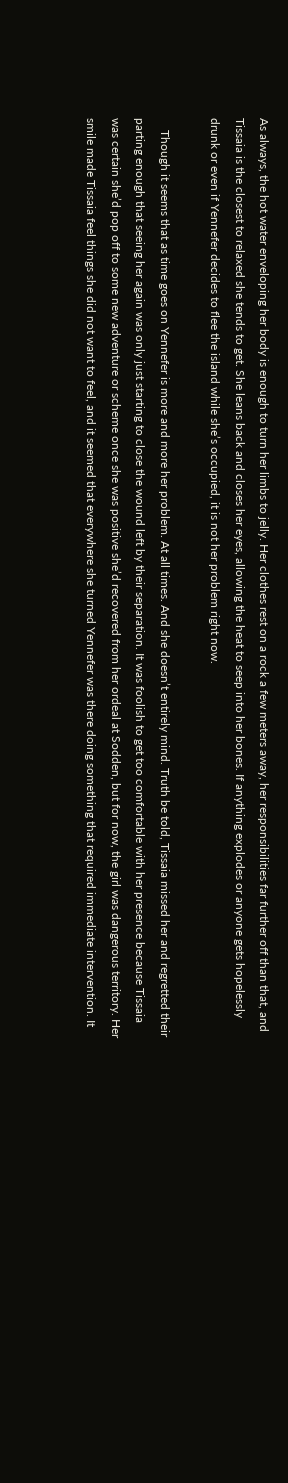As always, the hot water enveloping her body is enough to turn her limbs to jelly. Her clothes rest on a rock a few meters away, her responsibilities far further off than that, and Tissaia is the closest to relaxed she tends to get. She leans back and closes her eyes, allowing the heat to seep into her bones. If anything explodes or anyone gets hopelessly drunk or even if Yennefer decides to flee the island while she’s occupied, it is not her problem right now.

    Though it seems that as time goes on Yennefer is more and more her problem. At all times. And she doesn’t entirely mind. Truth be told, Tissaia missed her and regretted their parting enough that seeing her again was only just starting to close the wound left by their separation. It was foolish to get too comfortable with her presence because Tissaia was certain she’d pop off to some new adventure or scheme once she was positive she’d recovered from her ordeal at Sodden, but for now, the girl was dangerous territory. Her smile made Tissaia feel things she did not want to feel, and it seemed that everywhere she turned Yennefer was there doing something that required immediate intervention. It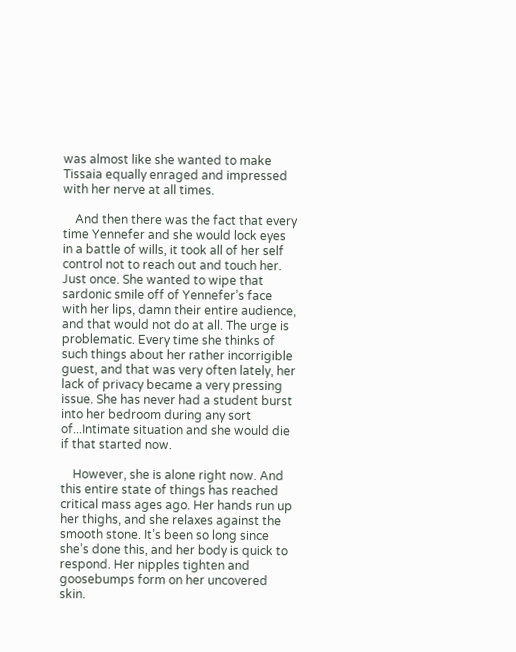was almost like she wanted to make Tissaia equally enraged and impressed with her nerve at all times.

    And then there was the fact that every time Yennefer and she would lock eyes in a battle of wills, it took all of her self control not to reach out and touch her. Just once. She wanted to wipe that sardonic smile off of Yennefer’s face with her lips, damn their entire audience, and that would not do at all. The urge is problematic. Every time she thinks of such things about her rather incorrigible guest, and that was very often lately, her lack of privacy became a very pressing issue. She has never had a student burst into her bedroom during any sort of...Intimate situation and she would die if that started now.

    However, she is alone right now. And this entire state of things has reached critical mass ages ago. Her hands run up her thighs, and she relaxes against the smooth stone. It’s been so long since she’s done this, and her body is quick to respond. Her nipples tighten and goosebumps form on her uncovered skin.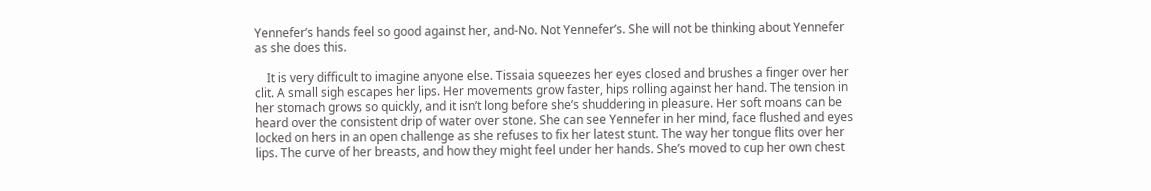Yennefer’s hands feel so good against her, and-No. Not Yennefer’s. She will not be thinking about Yennefer as she does this.

    It is very difficult to imagine anyone else. Tissaia squeezes her eyes closed and brushes a finger over her clit. A small sigh escapes her lips. Her movements grow faster, hips rolling against her hand. The tension in her stomach grows so quickly, and it isn’t long before she’s shuddering in pleasure. Her soft moans can be heard over the consistent drip of water over stone. She can see Yennefer in her mind, face flushed and eyes locked on hers in an open challenge as she refuses to fix her latest stunt. The way her tongue flits over her lips. The curve of her breasts, and how they might feel under her hands. She’s moved to cup her own chest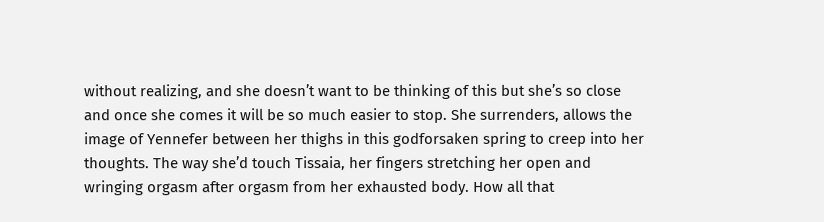without realizing, and she doesn’t want to be thinking of this but she’s so close and once she comes it will be so much easier to stop. She surrenders, allows the image of Yennefer between her thighs in this godforsaken spring to creep into her thoughts. The way she’d touch Tissaia, her fingers stretching her open and wringing orgasm after orgasm from her exhausted body. How all that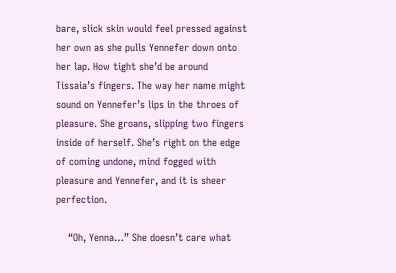bare, slick skin would feel pressed against her own as she pulls Yennefer down onto her lap. How tight she’d be around Tissaia’s fingers. The way her name might sound on Yennefer’s lips in the throes of pleasure. She groans, slipping two fingers inside of herself. She’s right on the edge of coming undone, mind fogged with pleasure and Yennefer, and it is sheer perfection.

    “Oh, Yenna…” She doesn’t care what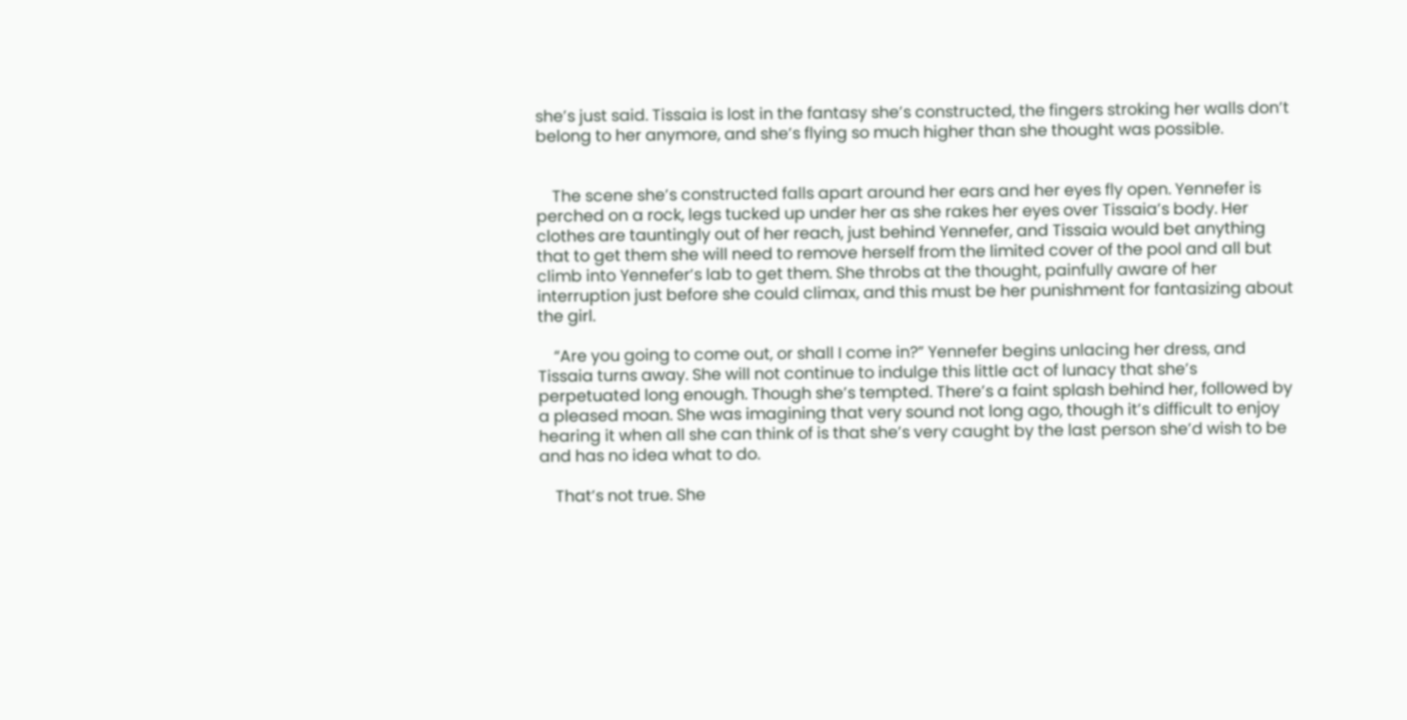she’s just said. Tissaia is lost in the fantasy she’s constructed, the fingers stroking her walls don’t belong to her anymore, and she’s flying so much higher than she thought was possible.


    The scene she’s constructed falls apart around her ears and her eyes fly open. Yennefer is perched on a rock, legs tucked up under her as she rakes her eyes over Tissaia’s body. Her clothes are tauntingly out of her reach, just behind Yennefer, and Tissaia would bet anything that to get them she will need to remove herself from the limited cover of the pool and all but climb into Yennefer’s lab to get them. She throbs at the thought, painfully aware of her interruption just before she could climax, and this must be her punishment for fantasizing about the girl.

    “Are you going to come out, or shall I come in?” Yennefer begins unlacing her dress, and Tissaia turns away. She will not continue to indulge this little act of lunacy that she’s perpetuated long enough. Though she’s tempted. There’s a faint splash behind her, followed by a pleased moan. She was imagining that very sound not long ago, though it’s difficult to enjoy hearing it when all she can think of is that she’s very caught by the last person she’d wish to be and has no idea what to do.

    That’s not true. She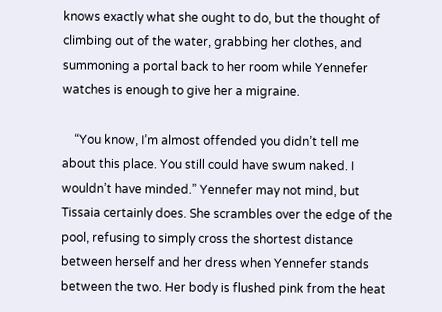knows exactly what she ought to do, but the thought of climbing out of the water, grabbing her clothes, and summoning a portal back to her room while Yennefer watches is enough to give her a migraine.

    “You know, I’m almost offended you didn’t tell me about this place. You still could have swum naked. I wouldn’t have minded.” Yennefer may not mind, but Tissaia certainly does. She scrambles over the edge of the pool, refusing to simply cross the shortest distance between herself and her dress when Yennefer stands between the two. Her body is flushed pink from the heat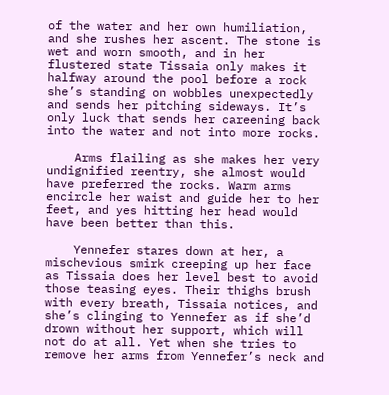of the water and her own humiliation, and she rushes her ascent. The stone is wet and worn smooth, and in her flustered state Tissaia only makes it halfway around the pool before a rock she’s standing on wobbles unexpectedly and sends her pitching sideways. It’s only luck that sends her careening back into the water and not into more rocks.

    Arms flailing as she makes her very undignified reentry, she almost would have preferred the rocks. Warm arms encircle her waist and guide her to her feet, and yes hitting her head would have been better than this.

    Yennefer stares down at her, a mischevious smirk creeping up her face as Tissaia does her level best to avoid those teasing eyes. Their thighs brush with every breath, Tissaia notices, and she’s clinging to Yennefer as if she’d drown without her support, which will not do at all. Yet when she tries to remove her arms from Yennefer’s neck and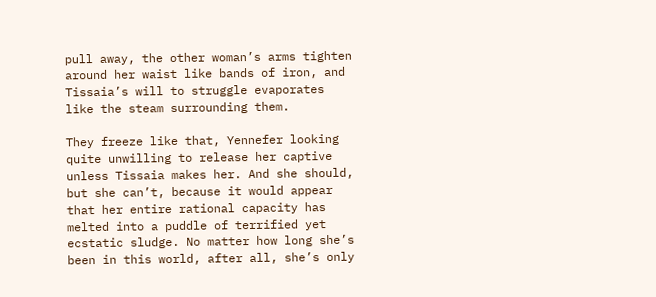pull away, the other woman’s arms tighten around her waist like bands of iron, and Tissaia’s will to struggle evaporates like the steam surrounding them.

They freeze like that, Yennefer looking quite unwilling to release her captive unless Tissaia makes her. And she should, but she can’t, because it would appear that her entire rational capacity has melted into a puddle of terrified yet ecstatic sludge. No matter how long she’s been in this world, after all, she’s only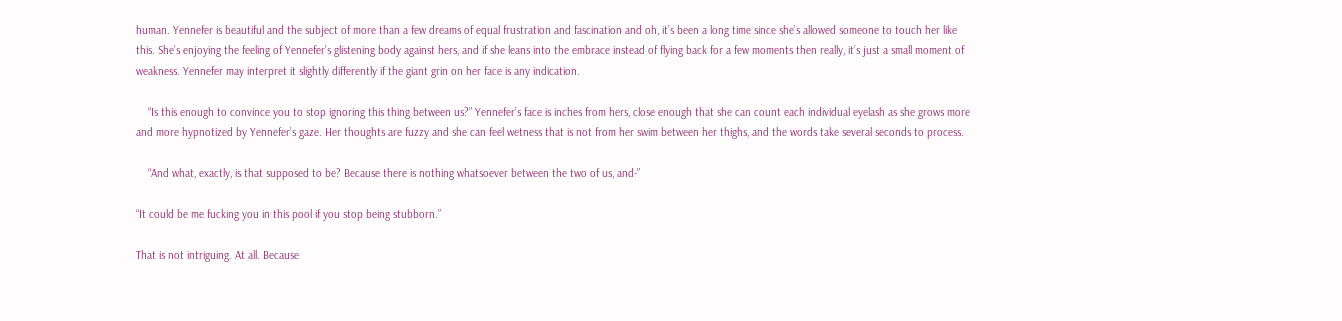human. Yennefer is beautiful and the subject of more than a few dreams of equal frustration and fascination and oh, it’s been a long time since she’s allowed someone to touch her like this. She’s enjoying the feeling of Yennefer’s glistening body against hers, and if she leans into the embrace instead of flying back for a few moments then really, it’s just a small moment of weakness. Yennefer may interpret it slightly differently if the giant grin on her face is any indication.

    “Is this enough to convince you to stop ignoring this thing between us?” Yennefer’s face is inches from hers, close enough that she can count each individual eyelash as she grows more and more hypnotized by Yennefer’s gaze. Her thoughts are fuzzy and she can feel wetness that is not from her swim between her thighs, and the words take several seconds to process.

    “And what, exactly, is that supposed to be? Because there is nothing whatsoever between the two of us, and-”

“It could be me fucking you in this pool if you stop being stubborn.”

That is not intriguing. At all. Because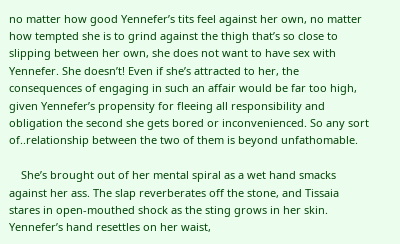no matter how good Yennefer’s tits feel against her own, no matter how tempted she is to grind against the thigh that’s so close to slipping between her own, she does not want to have sex with Yennefer. She doesn’t! Even if she’s attracted to her, the consequences of engaging in such an affair would be far too high, given Yennefer’s propensity for fleeing all responsibility and obligation the second she gets bored or inconvenienced. So any sort of..relationship between the two of them is beyond unfathomable.

    She’s brought out of her mental spiral as a wet hand smacks against her ass. The slap reverberates off the stone, and Tissaia stares in open-mouthed shock as the sting grows in her skin. Yennefer’s hand resettles on her waist,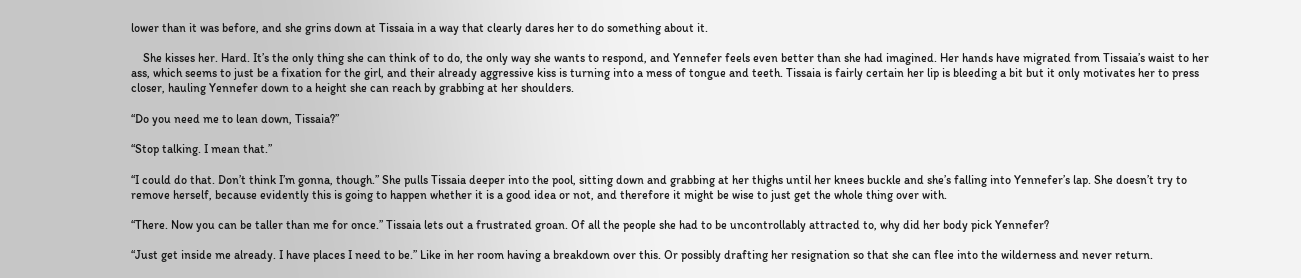lower than it was before, and she grins down at Tissaia in a way that clearly dares her to do something about it.

    She kisses her. Hard. It’s the only thing she can think of to do, the only way she wants to respond, and Yennefer feels even better than she had imagined. Her hands have migrated from Tissaia’s waist to her ass, which seems to just be a fixation for the girl, and their already aggressive kiss is turning into a mess of tongue and teeth. Tissaia is fairly certain her lip is bleeding a bit but it only motivates her to press closer, hauling Yennefer down to a height she can reach by grabbing at her shoulders.

“Do you need me to lean down, Tissaia?”

“Stop talking. I mean that.”

“I could do that. Don’t think I’m gonna, though.” She pulls Tissaia deeper into the pool, sitting down and grabbing at her thighs until her knees buckle and she’s falling into Yennefer’s lap. She doesn’t try to remove herself, because evidently this is going to happen whether it is a good idea or not, and therefore it might be wise to just get the whole thing over with.

“There. Now you can be taller than me for once.” Tissaia lets out a frustrated groan. Of all the people she had to be uncontrollably attracted to, why did her body pick Yennefer?

“Just get inside me already. I have places I need to be.” Like in her room having a breakdown over this. Or possibly drafting her resignation so that she can flee into the wilderness and never return.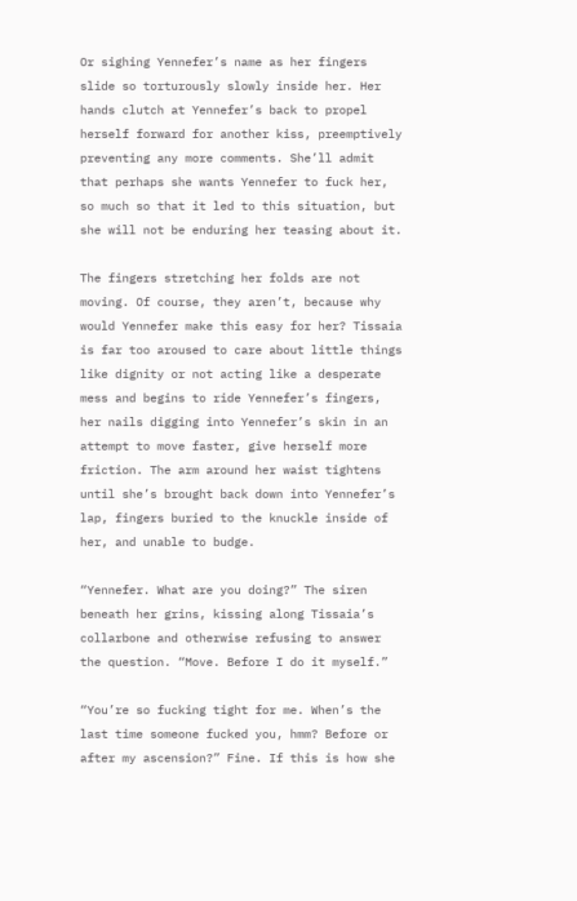Or sighing Yennefer’s name as her fingers slide so torturously slowly inside her. Her hands clutch at Yennefer’s back to propel herself forward for another kiss, preemptively preventing any more comments. She’ll admit that perhaps she wants Yennefer to fuck her, so much so that it led to this situation, but she will not be enduring her teasing about it.

The fingers stretching her folds are not moving. Of course, they aren’t, because why would Yennefer make this easy for her? Tissaia is far too aroused to care about little things like dignity or not acting like a desperate mess and begins to ride Yennefer’s fingers, her nails digging into Yennefer’s skin in an attempt to move faster, give herself more friction. The arm around her waist tightens until she’s brought back down into Yennefer’s lap, fingers buried to the knuckle inside of her, and unable to budge.

“Yennefer. What are you doing?” The siren beneath her grins, kissing along Tissaia’s collarbone and otherwise refusing to answer the question. “Move. Before I do it myself.”

“You’re so fucking tight for me. When’s the last time someone fucked you, hmm? Before or after my ascension?” Fine. If this is how she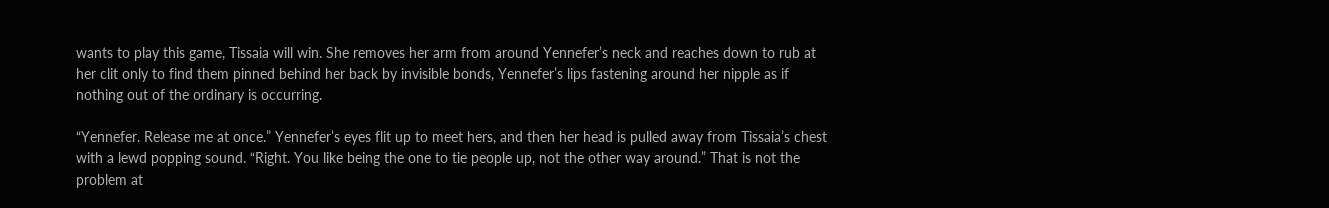wants to play this game, Tissaia will win. She removes her arm from around Yennefer’s neck and reaches down to rub at her clit only to find them pinned behind her back by invisible bonds, Yennefer’s lips fastening around her nipple as if nothing out of the ordinary is occurring.

“Yennefer. Release me at once.” Yennefer’s eyes flit up to meet hers, and then her head is pulled away from Tissaia’s chest with a lewd popping sound. “Right. You like being the one to tie people up, not the other way around.” That is not the problem at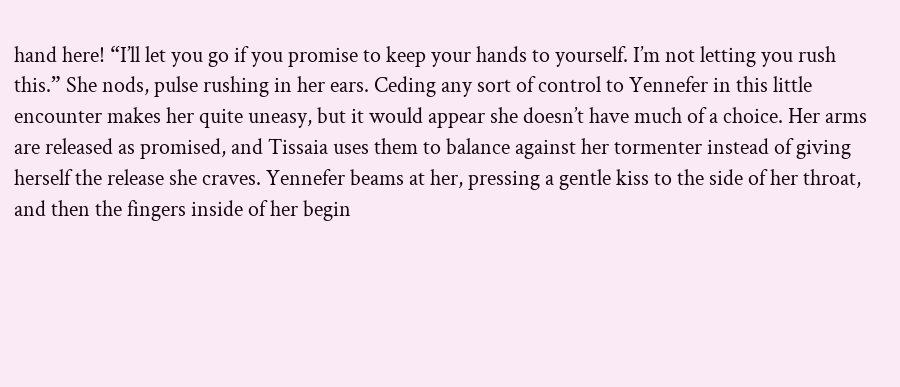hand here! “I’ll let you go if you promise to keep your hands to yourself. I’m not letting you rush this.” She nods, pulse rushing in her ears. Ceding any sort of control to Yennefer in this little encounter makes her quite uneasy, but it would appear she doesn’t have much of a choice. Her arms are released as promised, and Tissaia uses them to balance against her tormenter instead of giving herself the release she craves. Yennefer beams at her, pressing a gentle kiss to the side of her throat, and then the fingers inside of her begin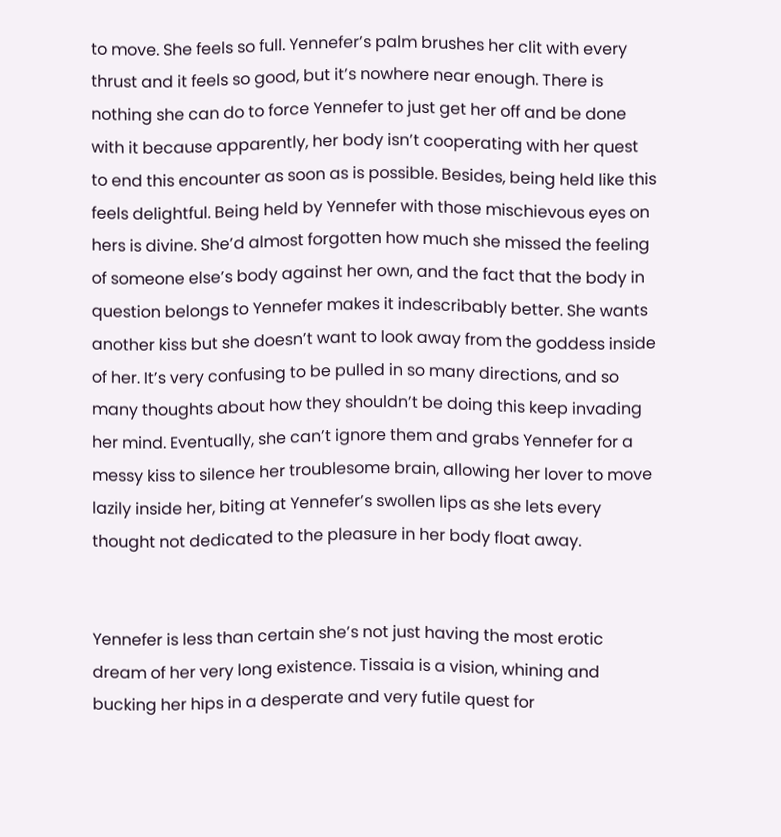to move. She feels so full. Yennefer’s palm brushes her clit with every thrust and it feels so good, but it’s nowhere near enough. There is nothing she can do to force Yennefer to just get her off and be done with it because apparently, her body isn’t cooperating with her quest to end this encounter as soon as is possible. Besides, being held like this feels delightful. Being held by Yennefer with those mischievous eyes on hers is divine. She’d almost forgotten how much she missed the feeling of someone else’s body against her own, and the fact that the body in question belongs to Yennefer makes it indescribably better. She wants another kiss but she doesn’t want to look away from the goddess inside of her. It’s very confusing to be pulled in so many directions, and so many thoughts about how they shouldn’t be doing this keep invading her mind. Eventually, she can’t ignore them and grabs Yennefer for a messy kiss to silence her troublesome brain, allowing her lover to move lazily inside her, biting at Yennefer’s swollen lips as she lets every thought not dedicated to the pleasure in her body float away.


Yennefer is less than certain she’s not just having the most erotic dream of her very long existence. Tissaia is a vision, whining and bucking her hips in a desperate and very futile quest for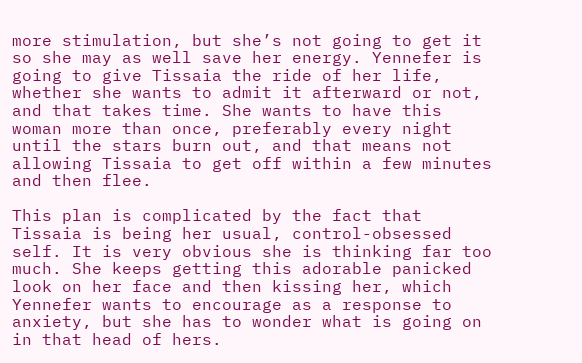more stimulation, but she’s not going to get it so she may as well save her energy. Yennefer is going to give Tissaia the ride of her life, whether she wants to admit it afterward or not, and that takes time. She wants to have this woman more than once, preferably every night until the stars burn out, and that means not allowing Tissaia to get off within a few minutes and then flee.

This plan is complicated by the fact that Tissaia is being her usual, control-obsessed self. It is very obvious she is thinking far too much. She keeps getting this adorable panicked look on her face and then kissing her, which Yennefer wants to encourage as a response to anxiety, but she has to wonder what is going on in that head of hers.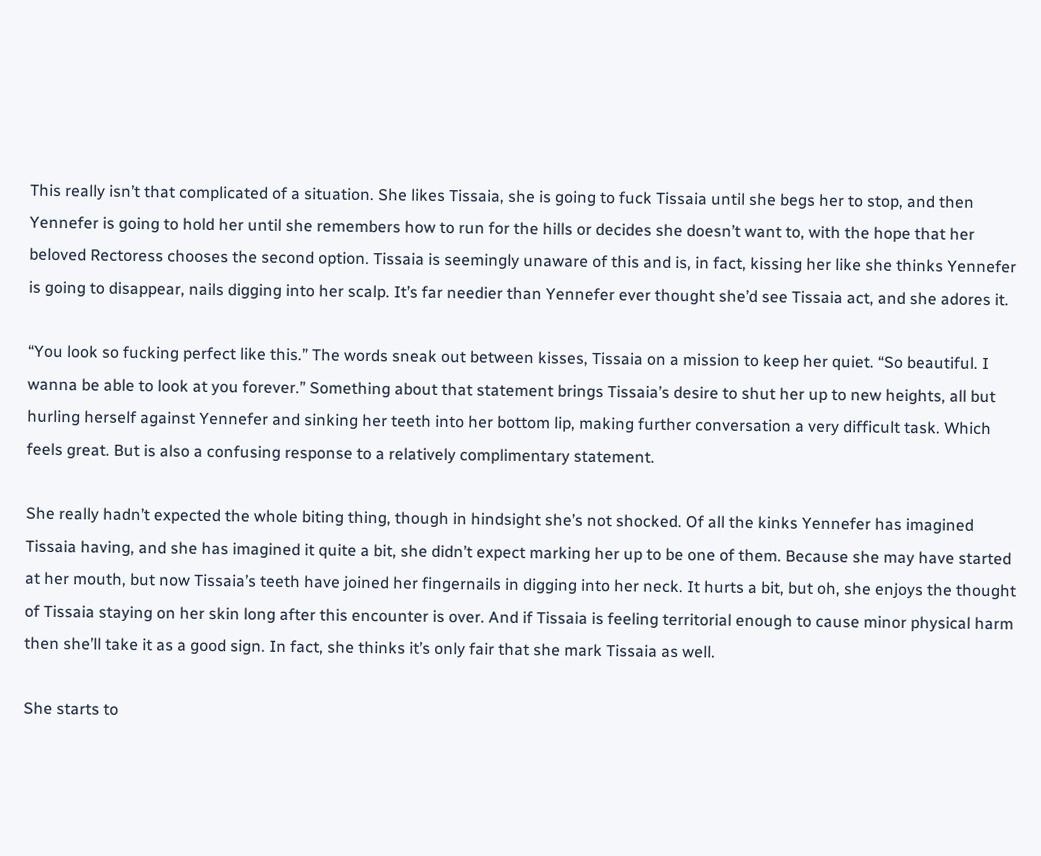This really isn’t that complicated of a situation. She likes Tissaia, she is going to fuck Tissaia until she begs her to stop, and then Yennefer is going to hold her until she remembers how to run for the hills or decides she doesn’t want to, with the hope that her beloved Rectoress chooses the second option. Tissaia is seemingly unaware of this and is, in fact, kissing her like she thinks Yennefer is going to disappear, nails digging into her scalp. It’s far needier than Yennefer ever thought she’d see Tissaia act, and she adores it.

“You look so fucking perfect like this.” The words sneak out between kisses, Tissaia on a mission to keep her quiet. “So beautiful. I wanna be able to look at you forever.” Something about that statement brings Tissaia’s desire to shut her up to new heights, all but hurling herself against Yennefer and sinking her teeth into her bottom lip, making further conversation a very difficult task. Which feels great. But is also a confusing response to a relatively complimentary statement.

She really hadn’t expected the whole biting thing, though in hindsight she’s not shocked. Of all the kinks Yennefer has imagined Tissaia having, and she has imagined it quite a bit, she didn’t expect marking her up to be one of them. Because she may have started at her mouth, but now Tissaia’s teeth have joined her fingernails in digging into her neck. It hurts a bit, but oh, she enjoys the thought of Tissaia staying on her skin long after this encounter is over. And if Tissaia is feeling territorial enough to cause minor physical harm then she’ll take it as a good sign. In fact, she thinks it’s only fair that she mark Tissaia as well.

She starts to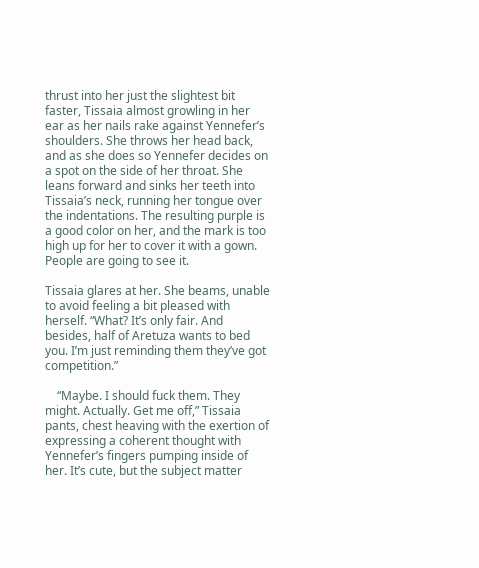thrust into her just the slightest bit faster, Tissaia almost growling in her ear as her nails rake against Yennefer’s shoulders. She throws her head back, and as she does so Yennefer decides on a spot on the side of her throat. She leans forward and sinks her teeth into Tissaia’s neck, running her tongue over the indentations. The resulting purple is a good color on her, and the mark is too high up for her to cover it with a gown. People are going to see it.

Tissaia glares at her. She beams, unable to avoid feeling a bit pleased with herself. “What? It’s only fair. And besides, half of Aretuza wants to bed you. I’m just reminding them they’ve got competition.”

    “Maybe. I should fuck them. They might. Actually. Get me off,” Tissaia pants, chest heaving with the exertion of expressing a coherent thought with Yennefer’s fingers pumping inside of her. It’s cute, but the subject matter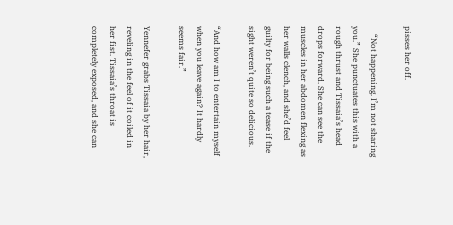pisses her off.

    “Not happening. I’m not sharing you.” She punctuates this with a rough thrust and Tissaia’s head drops forward. She can see the muscles in her abdomen flexing as her walls clench, and she’d feel guilty for being such a tease if the sight weren’t quite so delicious.

“And how am I to entertain myself when you leave again? It hardly seems fair.”

Yennefer grabs Tissaia by her hair, reveling in the feel of it coiled in her fist. Tissaia’s throat is completely exposed, and she can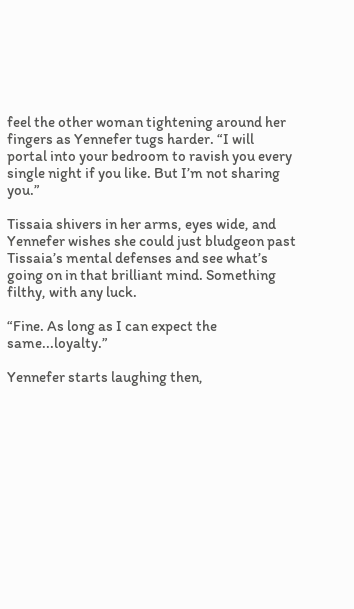feel the other woman tightening around her fingers as Yennefer tugs harder. “I will portal into your bedroom to ravish you every single night if you like. But I’m not sharing you.”

Tissaia shivers in her arms, eyes wide, and Yennefer wishes she could just bludgeon past Tissaia’s mental defenses and see what’s going on in that brilliant mind. Something filthy, with any luck.

“Fine. As long as I can expect the same...loyalty.”

Yennefer starts laughing then,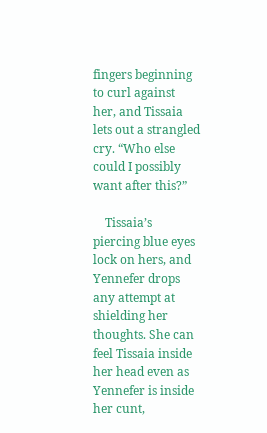fingers beginning to curl against her, and Tissaia lets out a strangled cry. “Who else could I possibly want after this?”

    Tissaia’s piercing blue eyes lock on hers, and Yennefer drops any attempt at shielding her thoughts. She can feel Tissaia inside her head even as Yennefer is inside her cunt,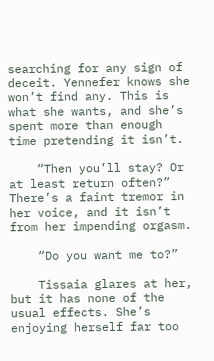searching for any sign of deceit. Yennefer knows she won’t find any. This is what she wants, and she’s spent more than enough time pretending it isn’t.

    “Then you’ll stay? Or at least return often?” There’s a faint tremor in her voice, and it isn’t from her impending orgasm.

    “Do you want me to?”

    Tissaia glares at her, but it has none of the usual effects. She’s enjoying herself far too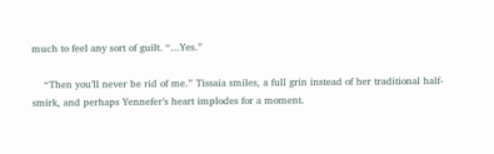much to feel any sort of guilt. “...Yes.”

    “Then you’ll never be rid of me.” Tissaia smiles, a full grin instead of her traditional half-smirk, and perhaps Yennefer’s heart implodes for a moment.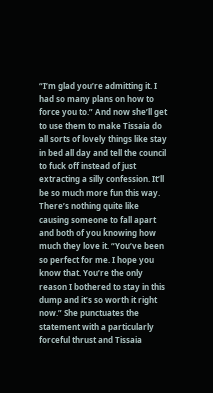“I’m glad you’re admitting it. I had so many plans on how to force you to.” And now she’ll get to use them to make Tissaia do all sorts of lovely things like stay in bed all day and tell the council to fuck off instead of just extracting a silly confession. It’ll be so much more fun this way. There’s nothing quite like causing someone to fall apart and both of you knowing how much they love it. “You’ve been so perfect for me. I hope you know that. You’re the only reason I bothered to stay in this dump and it’s so worth it right now.” She punctuates the statement with a particularly forceful thrust and Tissaia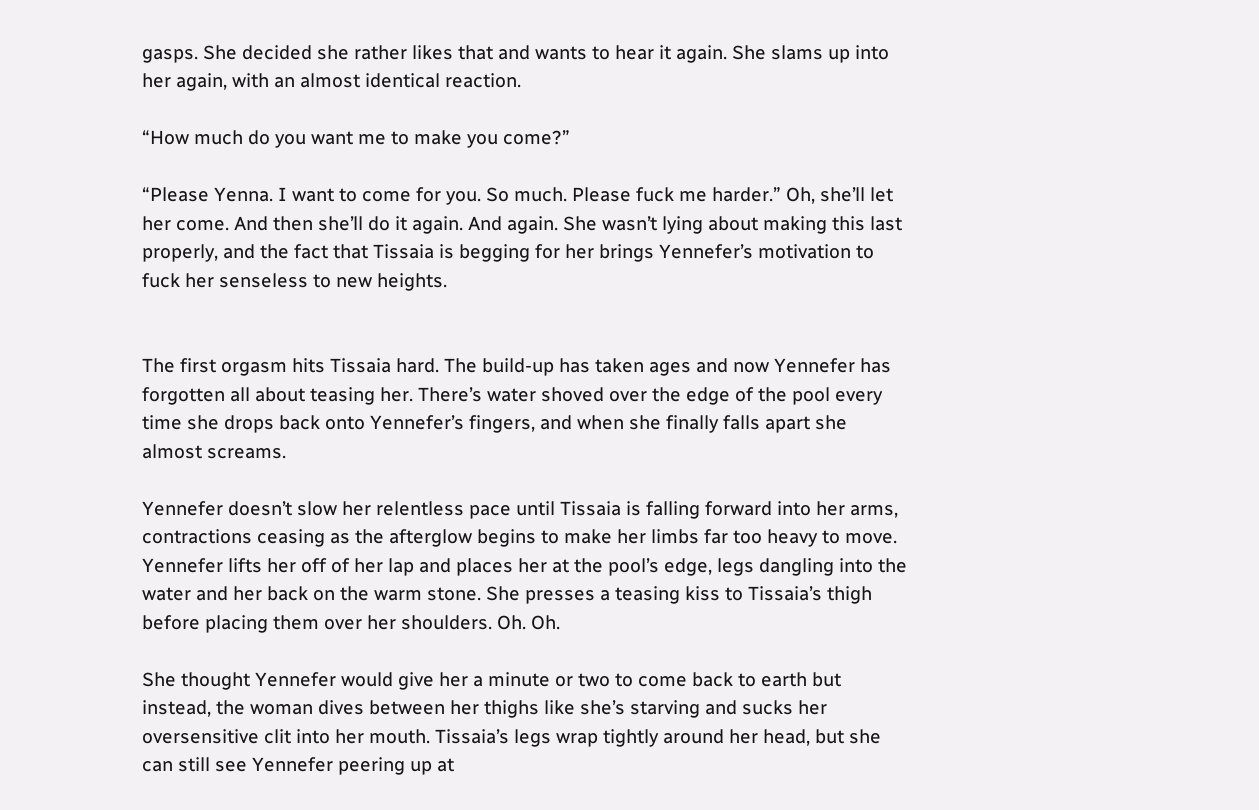gasps. She decided she rather likes that and wants to hear it again. She slams up into her again, with an almost identical reaction.

“How much do you want me to make you come?”

“Please Yenna. I want to come for you. So much. Please fuck me harder.” Oh, she’ll let her come. And then she’ll do it again. And again. She wasn’t lying about making this last properly, and the fact that Tissaia is begging for her brings Yennefer’s motivation to fuck her senseless to new heights.


The first orgasm hits Tissaia hard. The build-up has taken ages and now Yennefer has forgotten all about teasing her. There’s water shoved over the edge of the pool every time she drops back onto Yennefer’s fingers, and when she finally falls apart she almost screams.

Yennefer doesn’t slow her relentless pace until Tissaia is falling forward into her arms, contractions ceasing as the afterglow begins to make her limbs far too heavy to move. Yennefer lifts her off of her lap and places her at the pool’s edge, legs dangling into the water and her back on the warm stone. She presses a teasing kiss to Tissaia’s thigh before placing them over her shoulders. Oh. Oh.

She thought Yennefer would give her a minute or two to come back to earth but instead, the woman dives between her thighs like she’s starving and sucks her oversensitive clit into her mouth. Tissaia’s legs wrap tightly around her head, but she can still see Yennefer peering up at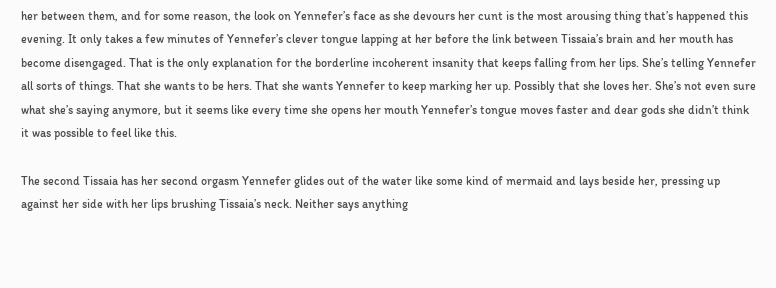her between them, and for some reason, the look on Yennefer’s face as she devours her cunt is the most arousing thing that’s happened this evening. It only takes a few minutes of Yennefer’s clever tongue lapping at her before the link between Tissaia’s brain and her mouth has become disengaged. That is the only explanation for the borderline incoherent insanity that keeps falling from her lips. She’s telling Yennefer all sorts of things. That she wants to be hers. That she wants Yennefer to keep marking her up. Possibly that she loves her. She’s not even sure what she’s saying anymore, but it seems like every time she opens her mouth Yennefer’s tongue moves faster and dear gods she didn’t think it was possible to feel like this.

The second Tissaia has her second orgasm Yennefer glides out of the water like some kind of mermaid and lays beside her, pressing up against her side with her lips brushing Tissaia’s neck. Neither says anything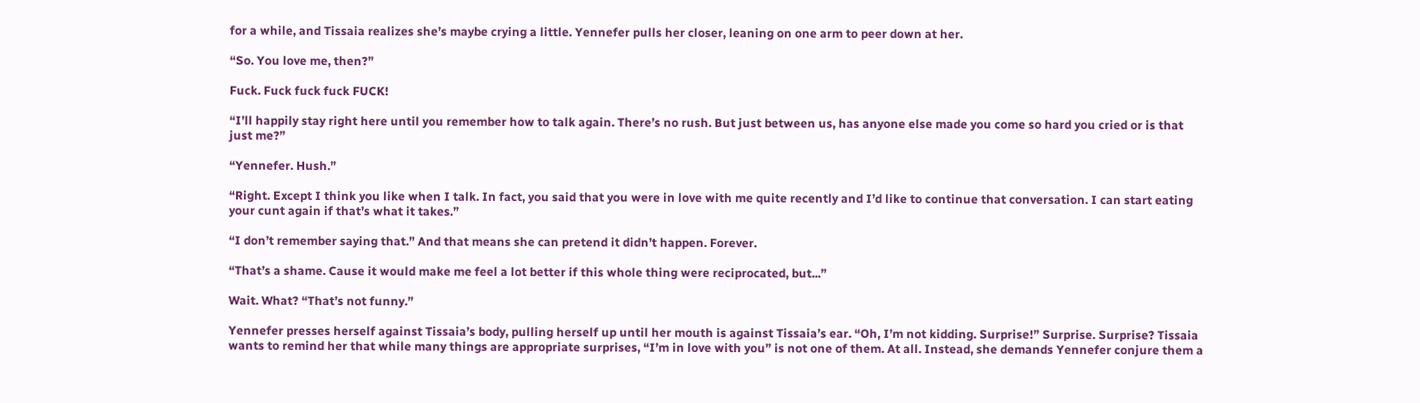for a while, and Tissaia realizes she’s maybe crying a little. Yennefer pulls her closer, leaning on one arm to peer down at her.

“So. You love me, then?”

Fuck. Fuck fuck fuck FUCK!

“I’ll happily stay right here until you remember how to talk again. There’s no rush. But just between us, has anyone else made you come so hard you cried or is that just me?”

“Yennefer. Hush.”

“Right. Except I think you like when I talk. In fact, you said that you were in love with me quite recently and I’d like to continue that conversation. I can start eating your cunt again if that’s what it takes.”

“I don’t remember saying that.” And that means she can pretend it didn’t happen. Forever.

“That’s a shame. Cause it would make me feel a lot better if this whole thing were reciprocated, but...”

Wait. What? “That’s not funny.”

Yennefer presses herself against Tissaia’s body, pulling herself up until her mouth is against Tissaia’s ear. “Oh, I’m not kidding. Surprise!” Surprise. Surprise? Tissaia wants to remind her that while many things are appropriate surprises, “I’m in love with you” is not one of them. At all. Instead, she demands Yennefer conjure them a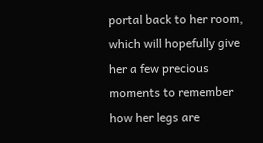portal back to her room, which will hopefully give her a few precious moments to remember how her legs are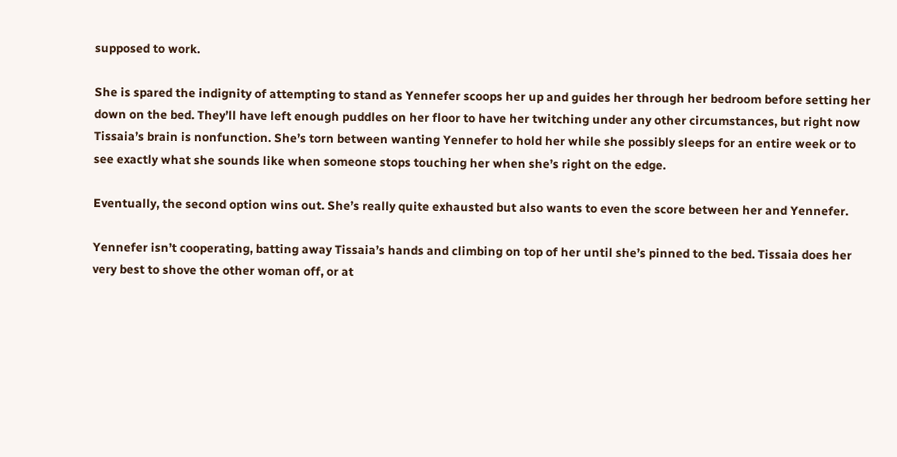supposed to work.

She is spared the indignity of attempting to stand as Yennefer scoops her up and guides her through her bedroom before setting her down on the bed. They’ll have left enough puddles on her floor to have her twitching under any other circumstances, but right now Tissaia’s brain is nonfunction. She’s torn between wanting Yennefer to hold her while she possibly sleeps for an entire week or to see exactly what she sounds like when someone stops touching her when she’s right on the edge.

Eventually, the second option wins out. She’s really quite exhausted but also wants to even the score between her and Yennefer.

Yennefer isn’t cooperating, batting away Tissaia’s hands and climbing on top of her until she’s pinned to the bed. Tissaia does her very best to shove the other woman off, or at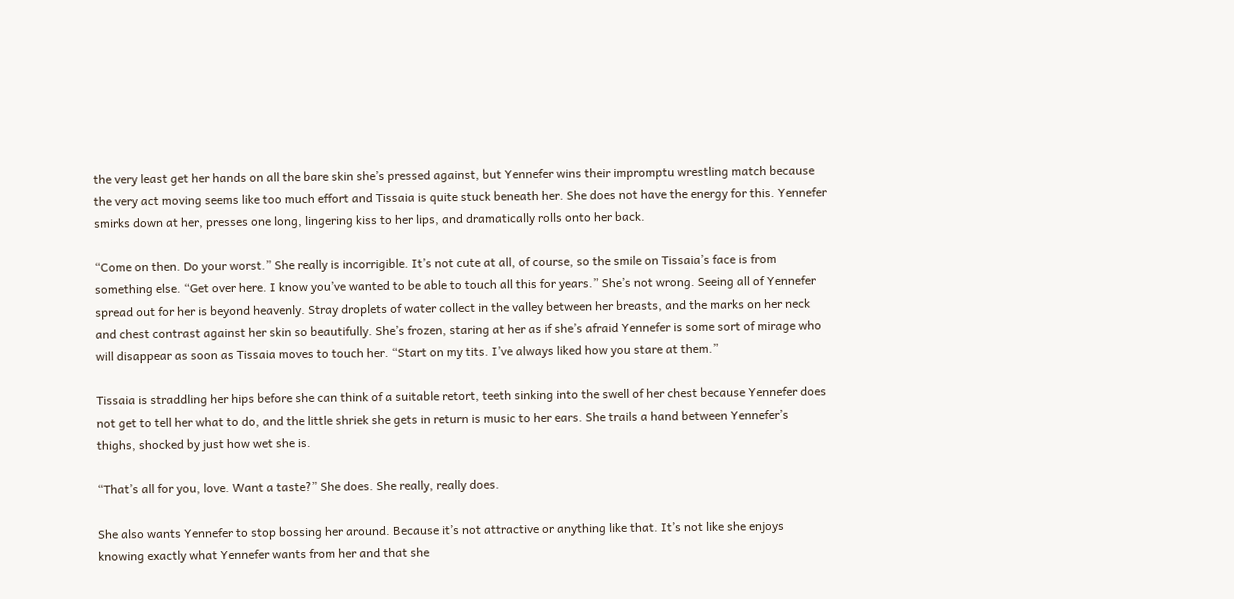the very least get her hands on all the bare skin she’s pressed against, but Yennefer wins their impromptu wrestling match because the very act moving seems like too much effort and Tissaia is quite stuck beneath her. She does not have the energy for this. Yennefer smirks down at her, presses one long, lingering kiss to her lips, and dramatically rolls onto her back.

“Come on then. Do your worst.” She really is incorrigible. It’s not cute at all, of course, so the smile on Tissaia’s face is from something else. “Get over here. I know you’ve wanted to be able to touch all this for years.” She’s not wrong. Seeing all of Yennefer spread out for her is beyond heavenly. Stray droplets of water collect in the valley between her breasts, and the marks on her neck and chest contrast against her skin so beautifully. She’s frozen, staring at her as if she’s afraid Yennefer is some sort of mirage who will disappear as soon as Tissaia moves to touch her. “Start on my tits. I’ve always liked how you stare at them.”

Tissaia is straddling her hips before she can think of a suitable retort, teeth sinking into the swell of her chest because Yennefer does not get to tell her what to do, and the little shriek she gets in return is music to her ears. She trails a hand between Yennefer’s thighs, shocked by just how wet she is.

“That’s all for you, love. Want a taste?” She does. She really, really does.

She also wants Yennefer to stop bossing her around. Because it’s not attractive or anything like that. It’s not like she enjoys knowing exactly what Yennefer wants from her and that she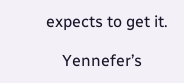expects to get it.

    Yennefer’s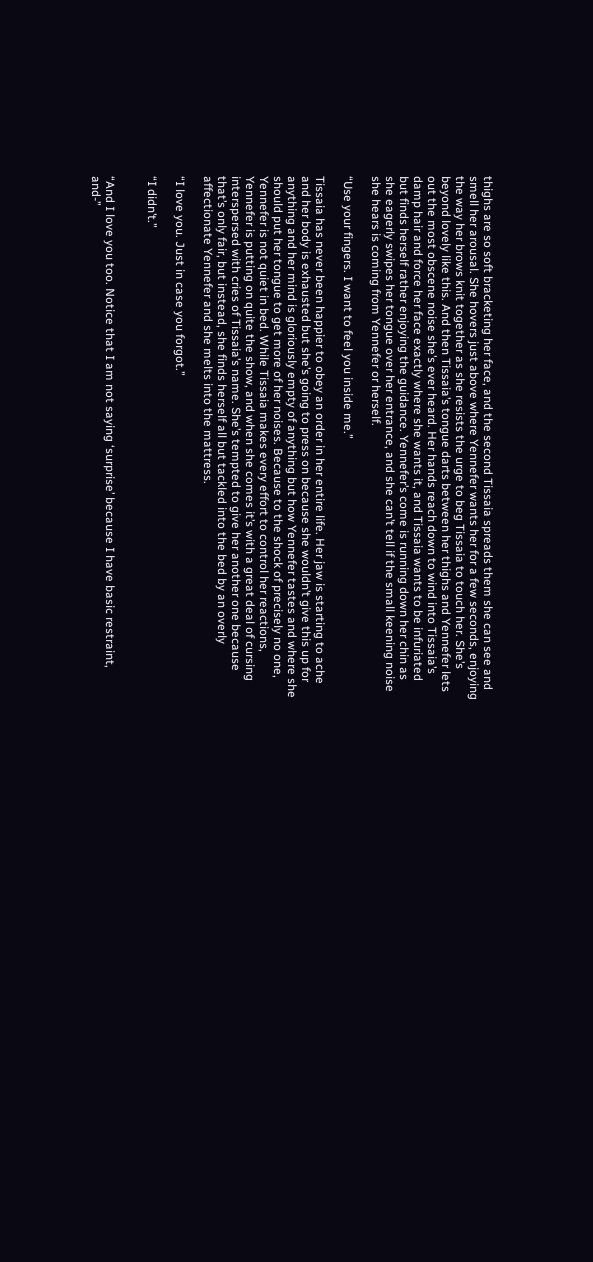thighs are so soft bracketing her face, and the second Tissaia spreads them she can see and smell her arousal. She hovers just above where Yennefer wants her for a few seconds, enjoying the way her brows knit together as she resists the urge to beg Tissaia to touch her. She’s beyond lovely like this. And then Tissaia’s tongue darts between her thighs and Yennefer lets out the most obscene noise she’s ever heard. Her hands reach down to wind into Tissaia’s damp hair and force her face exactly where she wants it, and Tissaia wants to be infuriated but finds herself rather enjoying the guidance. Yennefer’s come is running down her chin as she eagerly swipes her tongue over her entrance, and she can’t tell if the small keening noise she hears is coming from Yennefer or herself.

“Use your fingers. I want to feel you inside me.”

Tissaia has never been happier to obey an order in her entire life. Her jaw is starting to ache and her body is exhausted but she’s going to press on because she wouldn’t give this up for anything and her mind is gloriously empty of anything but how Yennefer tastes and where she should put her tongue to get more of her noises. Because to the shock of precisely no one, Yennefer is not quiet in bed. While Tissaia makes every effort to control her reactions, Yennefer is putting on quite the show, and when she comes it’s with a great deal of cursing interspersed with cries of Tissaia’s name. She’s tempted to give her another one because that’s only fair, but instead, she finds herself all but tackled into the bed by an overly affectionate Yennefer and she melts into the mattress.

“I love you. Just in case you forgot.”

“I didn’t.”


“And I love you too. Notice that I am not saying ‘surprise’ because I have basic restraint, and-”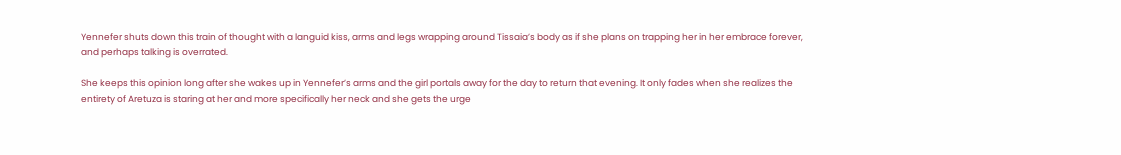Yennefer shuts down this train of thought with a languid kiss, arms and legs wrapping around Tissaia’s body as if she plans on trapping her in her embrace forever, and perhaps talking is overrated.

She keeps this opinion long after she wakes up in Yennefer’s arms and the girl portals away for the day to return that evening. It only fades when she realizes the entirety of Aretuza is staring at her and more specifically her neck and she gets the urge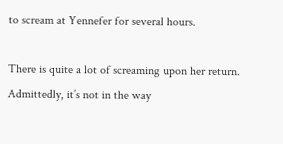to scream at Yennefer for several hours.

There is quite a lot of screaming upon her return. Admittedly, it’s not in the way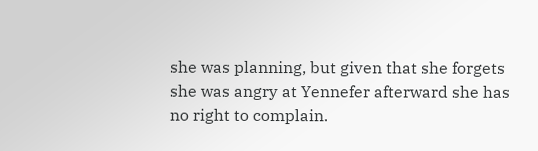she was planning, but given that she forgets she was angry at Yennefer afterward she has no right to complain.